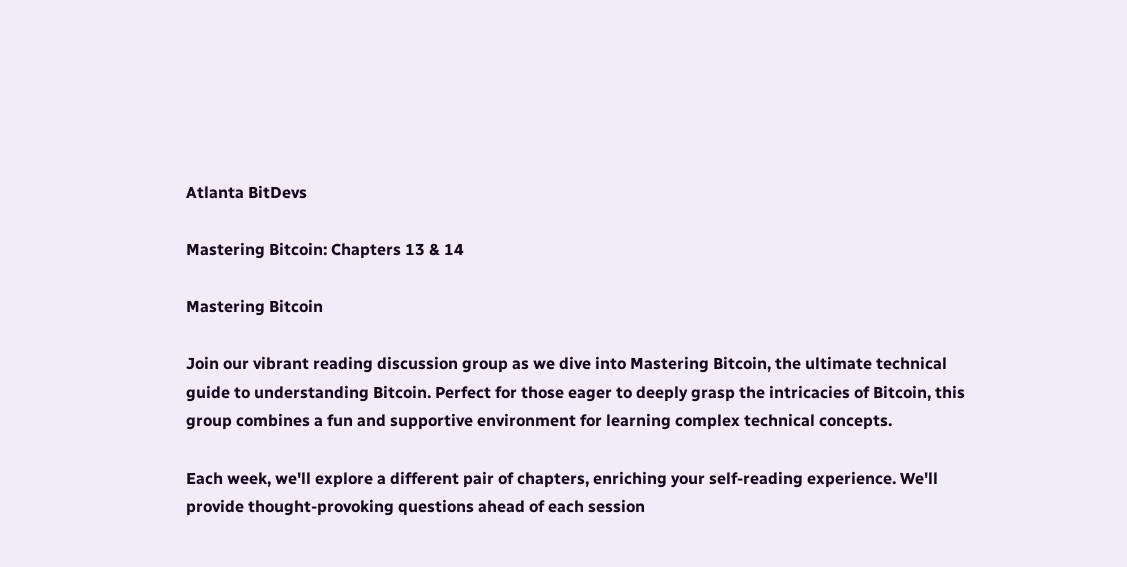Atlanta BitDevs

Mastering Bitcoin: Chapters 13 & 14

Mastering Bitcoin

Join our vibrant reading discussion group as we dive into Mastering Bitcoin, the ultimate technical guide to understanding Bitcoin. Perfect for those eager to deeply grasp the intricacies of Bitcoin, this group combines a fun and supportive environment for learning complex technical concepts.

Each week, we'll explore a different pair of chapters, enriching your self-reading experience. We'll provide thought-provoking questions ahead of each session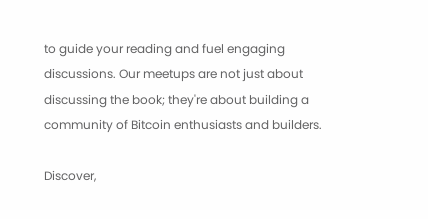to guide your reading and fuel engaging discussions. Our meetups are not just about discussing the book; they're about building a community of Bitcoin enthusiasts and builders.

Discover,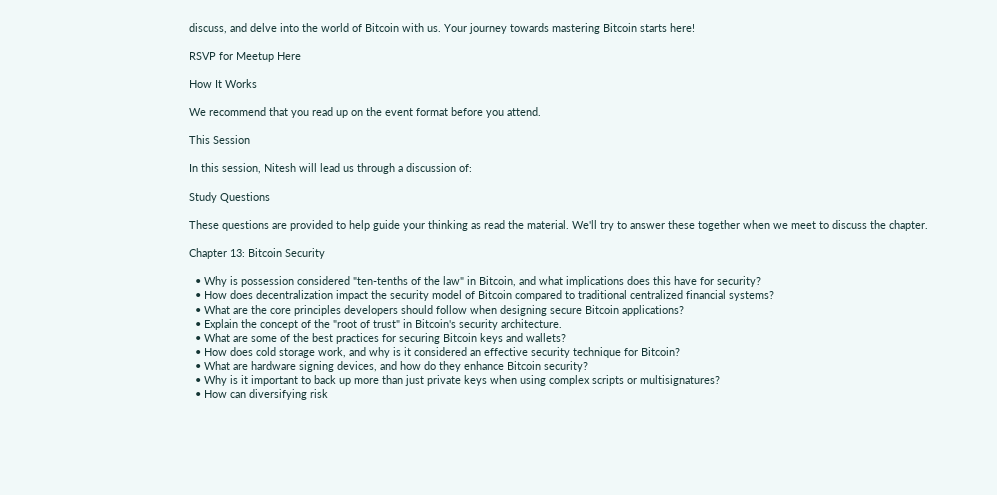discuss, and delve into the world of Bitcoin with us. Your journey towards mastering Bitcoin starts here!

RSVP for Meetup Here

How It Works

We recommend that you read up on the event format before you attend.

This Session

In this session, Nitesh will lead us through a discussion of:

Study Questions

These questions are provided to help guide your thinking as read the material. We'll try to answer these together when we meet to discuss the chapter.

Chapter 13: Bitcoin Security

  • Why is possession considered "ten-tenths of the law" in Bitcoin, and what implications does this have for security?
  • How does decentralization impact the security model of Bitcoin compared to traditional centralized financial systems?
  • What are the core principles developers should follow when designing secure Bitcoin applications?
  • Explain the concept of the "root of trust" in Bitcoin's security architecture.
  • What are some of the best practices for securing Bitcoin keys and wallets?
  • How does cold storage work, and why is it considered an effective security technique for Bitcoin?
  • What are hardware signing devices, and how do they enhance Bitcoin security?
  • Why is it important to back up more than just private keys when using complex scripts or multisignatures?
  • How can diversifying risk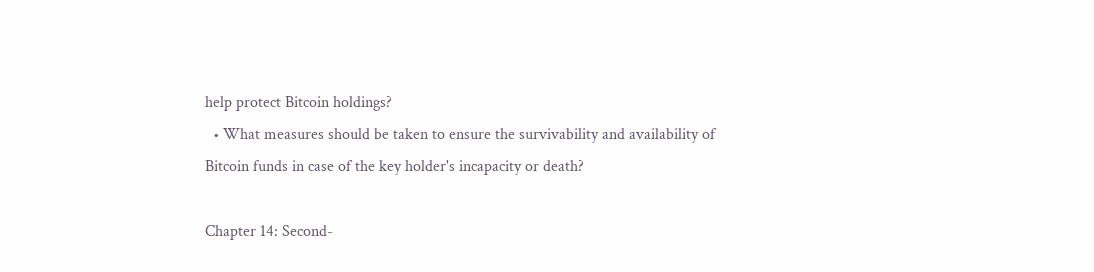help protect Bitcoin holdings?
  • What measures should be taken to ensure the survivability and availability of Bitcoin funds in case of the key holder's incapacity or death?

Chapter 14: Second-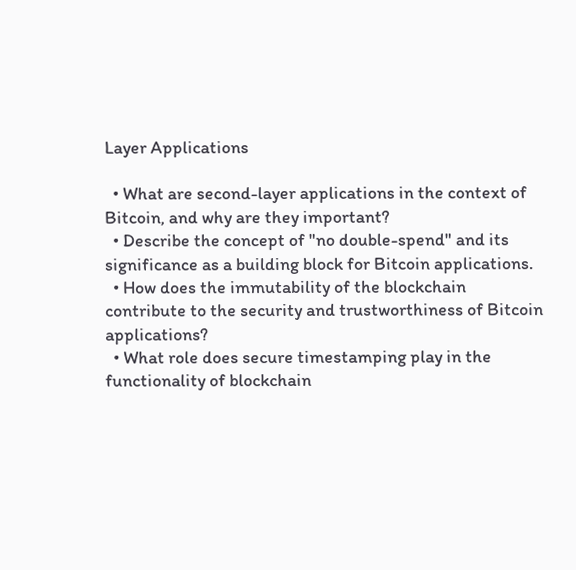Layer Applications

  • What are second-layer applications in the context of Bitcoin, and why are they important?
  • Describe the concept of "no double-spend" and its significance as a building block for Bitcoin applications.
  • How does the immutability of the blockchain contribute to the security and trustworthiness of Bitcoin applications?
  • What role does secure timestamping play in the functionality of blockchain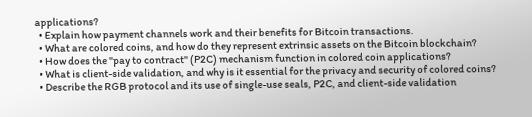applications?
  • Explain how payment channels work and their benefits for Bitcoin transactions.
  • What are colored coins, and how do they represent extrinsic assets on the Bitcoin blockchain?
  • How does the "pay to contract" (P2C) mechanism function in colored coin applications?
  • What is client-side validation, and why is it essential for the privacy and security of colored coins?
  • Describe the RGB protocol and its use of single-use seals, P2C, and client-side validation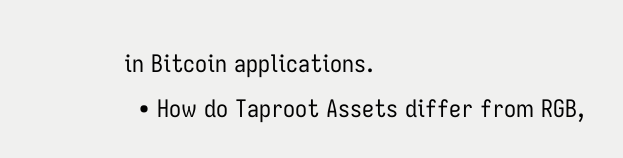in Bitcoin applications.
  • How do Taproot Assets differ from RGB,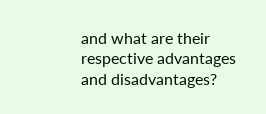and what are their respective advantages and disadvantages?